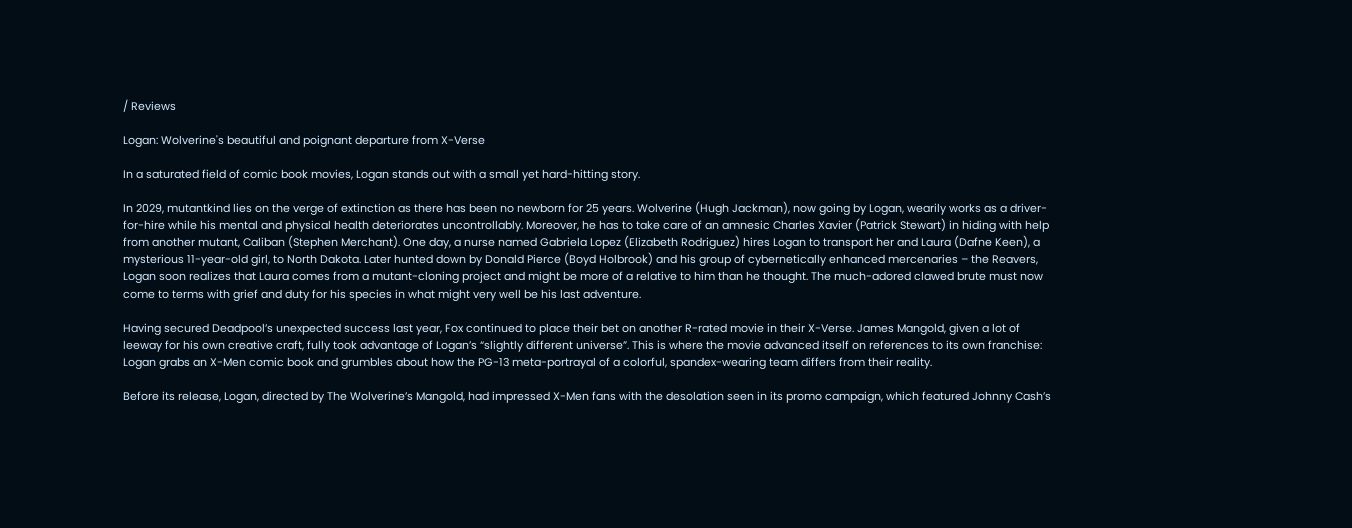/ Reviews

Logan: Wolverine's beautiful and poignant departure from X-Verse

In a saturated field of comic book movies, Logan stands out with a small yet hard-hitting story.

In 2029, mutantkind lies on the verge of extinction as there has been no newborn for 25 years. Wolverine (Hugh Jackman), now going by Logan, wearily works as a driver-for-hire while his mental and physical health deteriorates uncontrollably. Moreover, he has to take care of an amnesic Charles Xavier (Patrick Stewart) in hiding with help from another mutant, Caliban (Stephen Merchant). One day, a nurse named Gabriela Lopez (Elizabeth Rodriguez) hires Logan to transport her and Laura (Dafne Keen), a mysterious 11-year-old girl, to North Dakota. Later hunted down by Donald Pierce (Boyd Holbrook) and his group of cybernetically enhanced mercenaries – the Reavers, Logan soon realizes that Laura comes from a mutant-cloning project and might be more of a relative to him than he thought. The much-adored clawed brute must now come to terms with grief and duty for his species in what might very well be his last adventure.

Having secured Deadpool’s unexpected success last year, Fox continued to place their bet on another R-rated movie in their X-Verse. James Mangold, given a lot of leeway for his own creative craft, fully took advantage of Logan’s “slightly different universe”. This is where the movie advanced itself on references to its own franchise: Logan grabs an X-Men comic book and grumbles about how the PG-13 meta-portrayal of a colorful, spandex-wearing team differs from their reality.

Before its release, Logan, directed by The Wolverine’s Mangold, had impressed X-Men fans with the desolation seen in its promo campaign, which featured Johnny Cash’s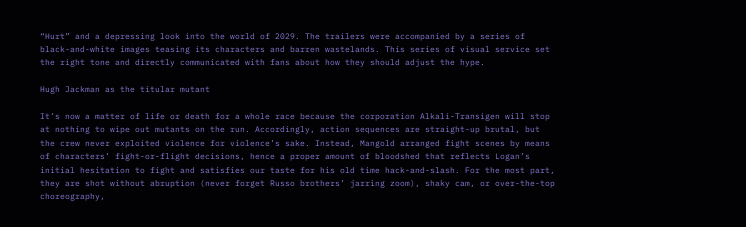“Hurt” and a depressing look into the world of 2029. The trailers were accompanied by a series of black-and-white images teasing its characters and barren wastelands. This series of visual service set the right tone and directly communicated with fans about how they should adjust the hype.

Hugh Jackman as the titular mutant

It’s now a matter of life or death for a whole race because the corporation Alkali-Transigen will stop at nothing to wipe out mutants on the run. Accordingly, action sequences are straight-up brutal, but the crew never exploited violence for violence’s sake. Instead, Mangold arranged fight scenes by means of characters’ fight-or-flight decisions, hence a proper amount of bloodshed that reflects Logan’s initial hesitation to fight and satisfies our taste for his old time hack-and-slash. For the most part, they are shot without abruption (never forget Russo brothers’ jarring zoom), shaky cam, or over-the-top choreography,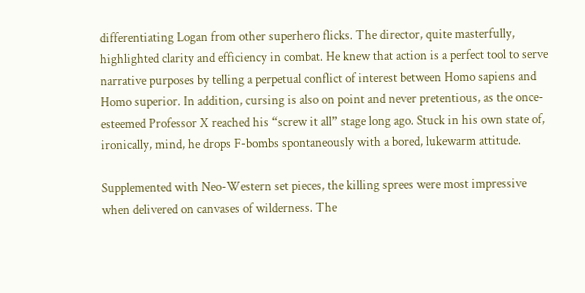differentiating Logan from other superhero flicks. The director, quite masterfully, highlighted clarity and efficiency in combat. He knew that action is a perfect tool to serve narrative purposes by telling a perpetual conflict of interest between Homo sapiens and Homo superior. In addition, cursing is also on point and never pretentious, as the once-esteemed Professor X reached his “screw it all” stage long ago. Stuck in his own state of, ironically, mind, he drops F-bombs spontaneously with a bored, lukewarm attitude.

Supplemented with Neo-Western set pieces, the killing sprees were most impressive when delivered on canvases of wilderness. The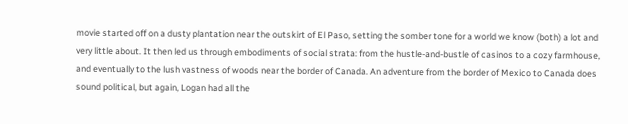movie started off on a dusty plantation near the outskirt of El Paso, setting the somber tone for a world we know (both) a lot and very little about. It then led us through embodiments of social strata: from the hustle-and-bustle of casinos to a cozy farmhouse, and eventually to the lush vastness of woods near the border of Canada. An adventure from the border of Mexico to Canada does sound political, but again, Logan had all the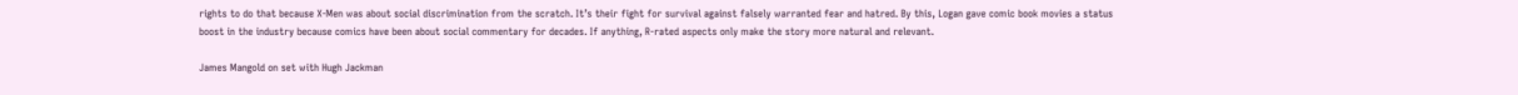rights to do that because X-Men was about social discrimination from the scratch. It’s their fight for survival against falsely warranted fear and hatred. By this, Logan gave comic book movies a status boost in the industry because comics have been about social commentary for decades. If anything, R-rated aspects only make the story more natural and relevant.

James Mangold on set with Hugh Jackman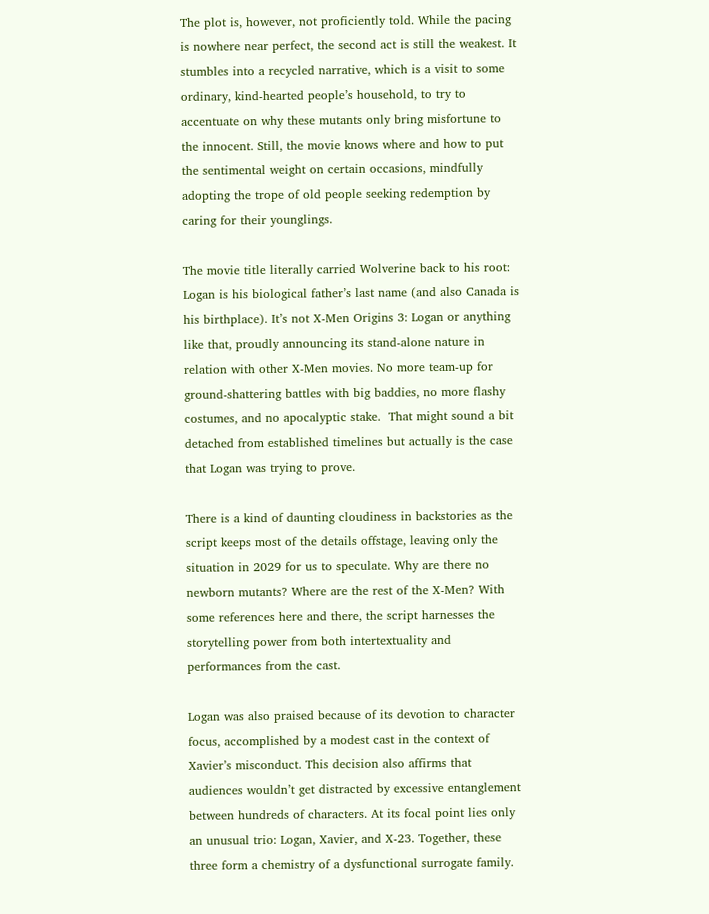The plot is, however, not proficiently told. While the pacing is nowhere near perfect, the second act is still the weakest. It stumbles into a recycled narrative, which is a visit to some ordinary, kind-hearted people’s household, to try to accentuate on why these mutants only bring misfortune to the innocent. Still, the movie knows where and how to put the sentimental weight on certain occasions, mindfully adopting the trope of old people seeking redemption by caring for their younglings.

The movie title literally carried Wolverine back to his root: Logan is his biological father’s last name (and also Canada is his birthplace). It’s not X-Men Origins 3: Logan or anything like that, proudly announcing its stand-alone nature in relation with other X-Men movies. No more team-up for ground-shattering battles with big baddies, no more flashy costumes, and no apocalyptic stake.  That might sound a bit detached from established timelines but actually is the case that Logan was trying to prove.

There is a kind of daunting cloudiness in backstories as the script keeps most of the details offstage, leaving only the situation in 2029 for us to speculate. Why are there no newborn mutants? Where are the rest of the X-Men? With some references here and there, the script harnesses the storytelling power from both intertextuality and performances from the cast.

Logan was also praised because of its devotion to character focus, accomplished by a modest cast in the context of Xavier’s misconduct. This decision also affirms that audiences wouldn’t get distracted by excessive entanglement between hundreds of characters. At its focal point lies only an unusual trio: Logan, Xavier, and X-23. Together, these three form a chemistry of a dysfunctional surrogate family.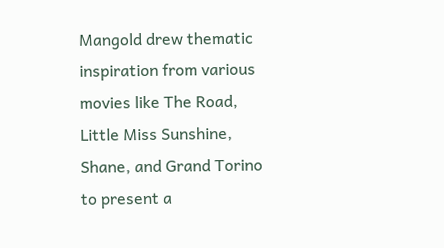Mangold drew thematic inspiration from various movies like The Road, Little Miss Sunshine, Shane, and Grand Torino to present a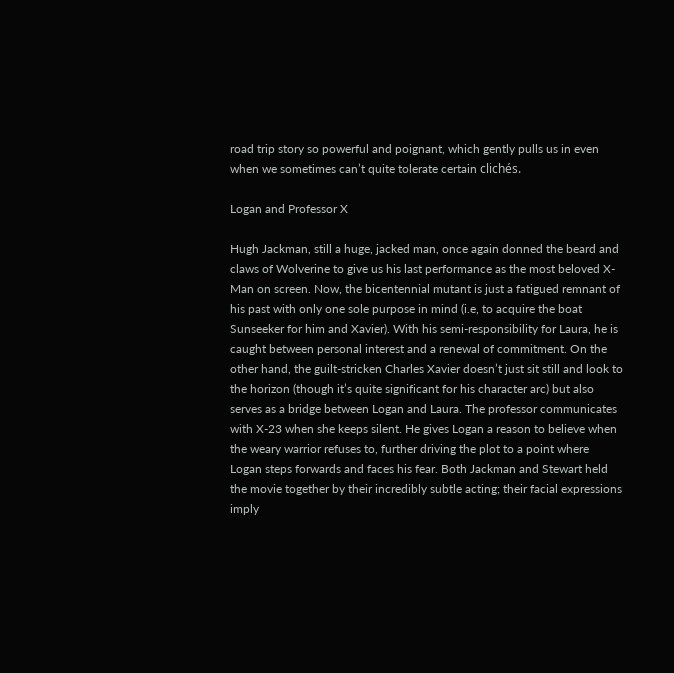road trip story so powerful and poignant, which gently pulls us in even when we sometimes can’t quite tolerate certain clichés.

Logan and Professor X

Hugh Jackman, still a huge, jacked man, once again donned the beard and claws of Wolverine to give us his last performance as the most beloved X-Man on screen. Now, the bicentennial mutant is just a fatigued remnant of his past with only one sole purpose in mind (i.e, to acquire the boat Sunseeker for him and Xavier). With his semi-responsibility for Laura, he is caught between personal interest and a renewal of commitment. On the other hand, the guilt-stricken Charles Xavier doesn’t just sit still and look to the horizon (though it’s quite significant for his character arc) but also serves as a bridge between Logan and Laura. The professor communicates with X-23 when she keeps silent. He gives Logan a reason to believe when the weary warrior refuses to, further driving the plot to a point where Logan steps forwards and faces his fear. Both Jackman and Stewart held the movie together by their incredibly subtle acting; their facial expressions imply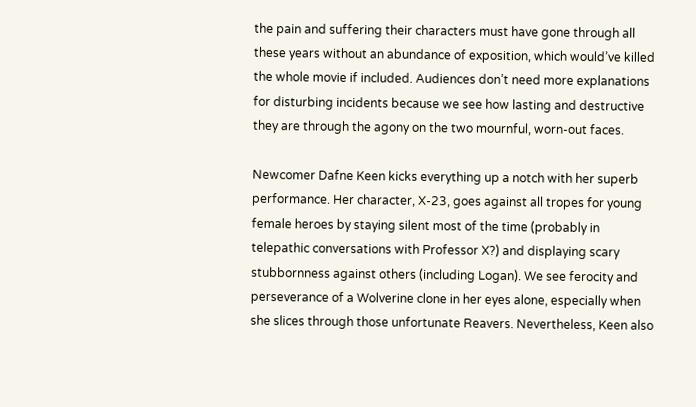the pain and suffering their characters must have gone through all these years without an abundance of exposition, which would’ve killed the whole movie if included. Audiences don’t need more explanations for disturbing incidents because we see how lasting and destructive they are through the agony on the two mournful, worn-out faces.

Newcomer Dafne Keen kicks everything up a notch with her superb performance. Her character, X-23, goes against all tropes for young female heroes by staying silent most of the time (probably in telepathic conversations with Professor X?) and displaying scary stubbornness against others (including Logan). We see ferocity and perseverance of a Wolverine clone in her eyes alone, especially when she slices through those unfortunate Reavers. Nevertheless, Keen also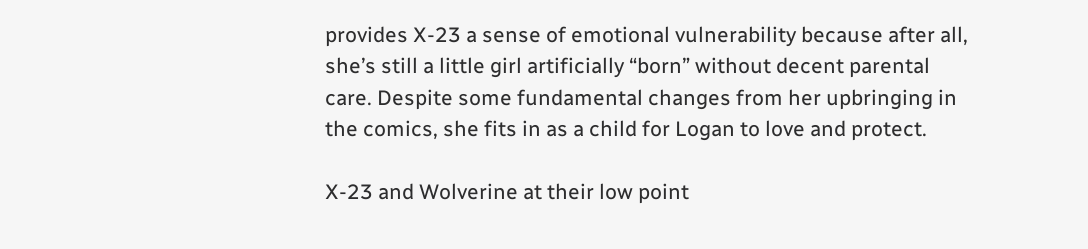provides X-23 a sense of emotional vulnerability because after all, she’s still a little girl artificially “born” without decent parental care. Despite some fundamental changes from her upbringing in the comics, she fits in as a child for Logan to love and protect.

X-23 and Wolverine at their low point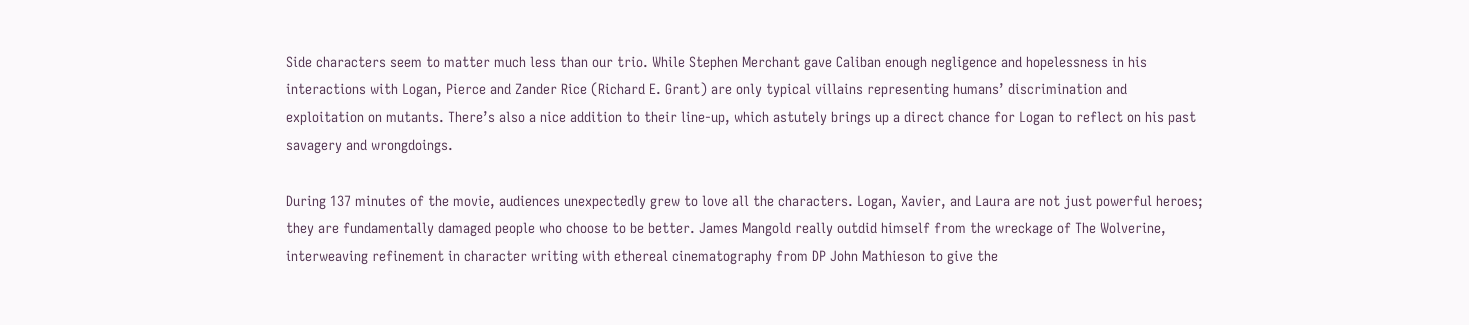Side characters seem to matter much less than our trio. While Stephen Merchant gave Caliban enough negligence and hopelessness in his interactions with Logan, Pierce and Zander Rice (Richard E. Grant) are only typical villains representing humans’ discrimination and exploitation on mutants. There’s also a nice addition to their line-up, which astutely brings up a direct chance for Logan to reflect on his past savagery and wrongdoings.

During 137 minutes of the movie, audiences unexpectedly grew to love all the characters. Logan, Xavier, and Laura are not just powerful heroes; they are fundamentally damaged people who choose to be better. James Mangold really outdid himself from the wreckage of The Wolverine, interweaving refinement in character writing with ethereal cinematography from DP John Mathieson to give the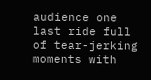audience one last ride full of tear-jerking moments with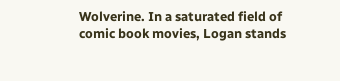Wolverine. In a saturated field of comic book movies, Logan stands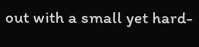out with a small yet hard-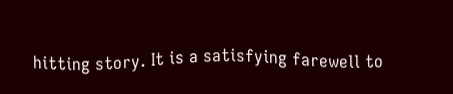hitting story. It is a satisfying farewell to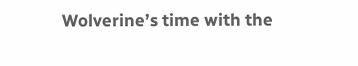Wolverine’s time with the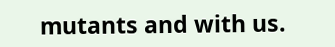mutants and with us.